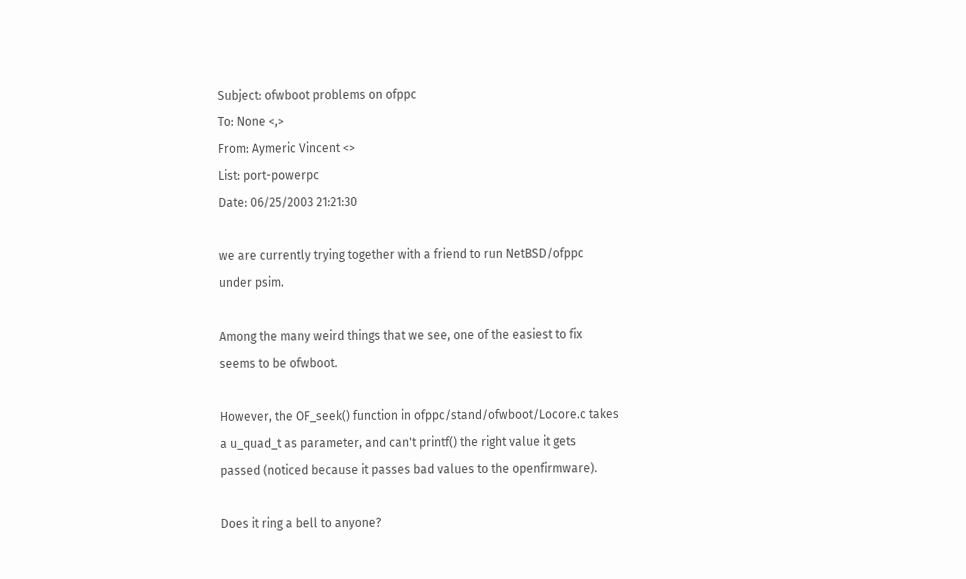Subject: ofwboot problems on ofppc
To: None <,>
From: Aymeric Vincent <>
List: port-powerpc
Date: 06/25/2003 21:21:30

we are currently trying together with a friend to run NetBSD/ofppc
under psim.

Among the many weird things that we see, one of the easiest to fix
seems to be ofwboot.

However, the OF_seek() function in ofppc/stand/ofwboot/Locore.c takes
a u_quad_t as parameter, and can't printf() the right value it gets
passed (noticed because it passes bad values to the openfirmware).

Does it ring a bell to anyone?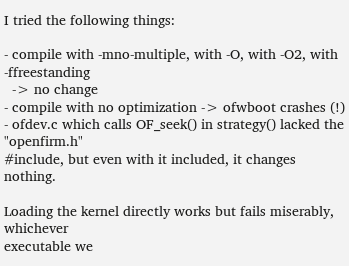I tried the following things:

- compile with -mno-multiple, with -O, with -O2, with -ffreestanding
  -> no change
- compile with no optimization -> ofwboot crashes (!)
- ofdev.c which calls OF_seek() in strategy() lacked the "openfirm.h"
#include, but even with it included, it changes nothing.

Loading the kernel directly works but fails miserably, whichever
executable we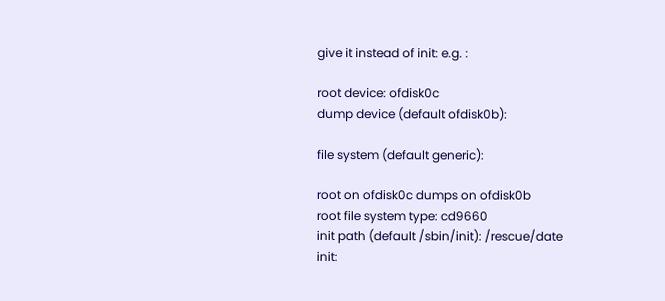give it instead of init: e.g. :

root device: ofdisk0c
dump device (default ofdisk0b):

file system (default generic):

root on ofdisk0c dumps on ofdisk0b
root file system type: cd9660
init path (default /sbin/init): /rescue/date
init: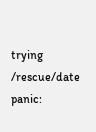trying /rescue/date
panic: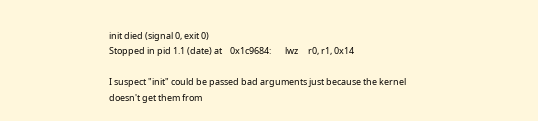init died (signal 0, exit 0)
Stopped in pid 1.1 (date) at    0x1c9684:       lwz     r0, r1, 0x14

I suspect "init" could be passed bad arguments just because the kernel
doesn't get them from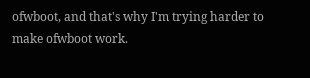ofwboot, and that's why I'm trying harder to
make ofwboot work.